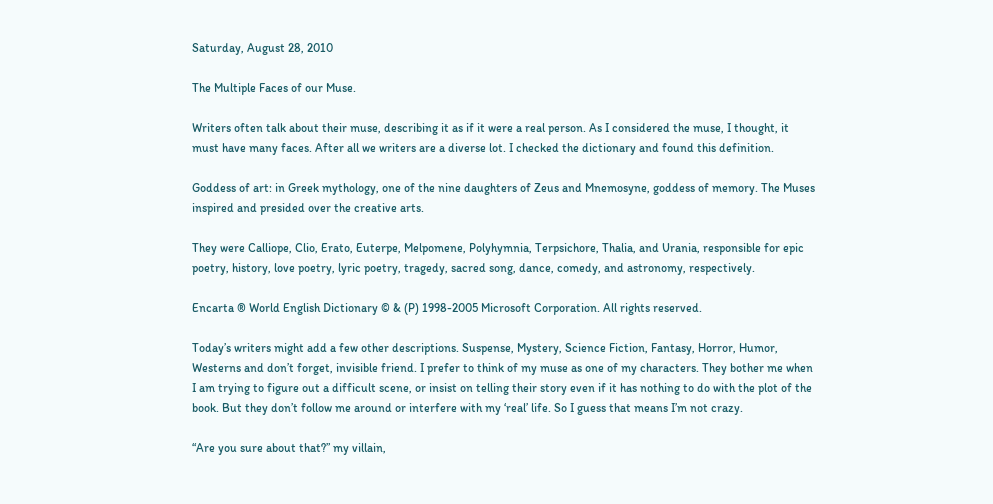Saturday, August 28, 2010

The Multiple Faces of our Muse.

Writers often talk about their muse, describing it as if it were a real person. As I considered the muse, I thought, it must have many faces. After all we writers are a diverse lot. I checked the dictionary and found this definition.

Goddess of art: in Greek mythology, one of the nine daughters of Zeus and Mnemosyne, goddess of memory. The Muses inspired and presided over the creative arts.

They were Calliope, Clio, Erato, Euterpe, Melpomene, Polyhymnia, Terpsichore, Thalia, and Urania, responsible for epic poetry, history, love poetry, lyric poetry, tragedy, sacred song, dance, comedy, and astronomy, respectively.

Encarta ® World English Dictionary © & (P) 1998-2005 Microsoft Corporation. All rights reserved.

Today’s writers might add a few other descriptions. Suspense, Mystery, Science Fiction, Fantasy, Horror, Humor, Westerns and don’t forget, invisible friend. I prefer to think of my muse as one of my characters. They bother me when I am trying to figure out a difficult scene, or insist on telling their story even if it has nothing to do with the plot of the book. But they don’t follow me around or interfere with my ‘real’ life. So I guess that means I’m not crazy.

“Are you sure about that?” my villain,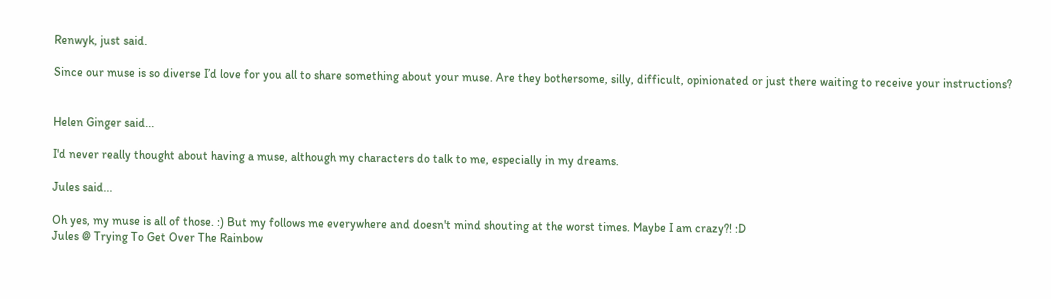Renwyk, just said.

Since our muse is so diverse I’d love for you all to share something about your muse. Are they bothersome, silly, difficult, opinionated or just there waiting to receive your instructions?


Helen Ginger said...

I'd never really thought about having a muse, although my characters do talk to me, especially in my dreams.

Jules said...

Oh yes, my muse is all of those. :) But my follows me everywhere and doesn't mind shouting at the worst times. Maybe I am crazy?! :D
Jules @ Trying To Get Over The Rainbow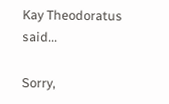Kay Theodoratus said...

Sorry,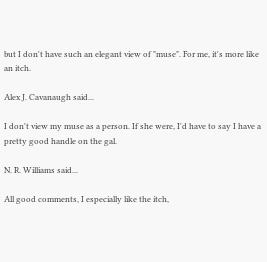but I don't have such an elegant view of "muse". For me, it's more like an itch.

Alex J. Cavanaugh said...

I don't view my muse as a person. If she were, I'd have to say I have a pretty good handle on the gal.

N. R. Williams said...

All good comments, I especially like the itch,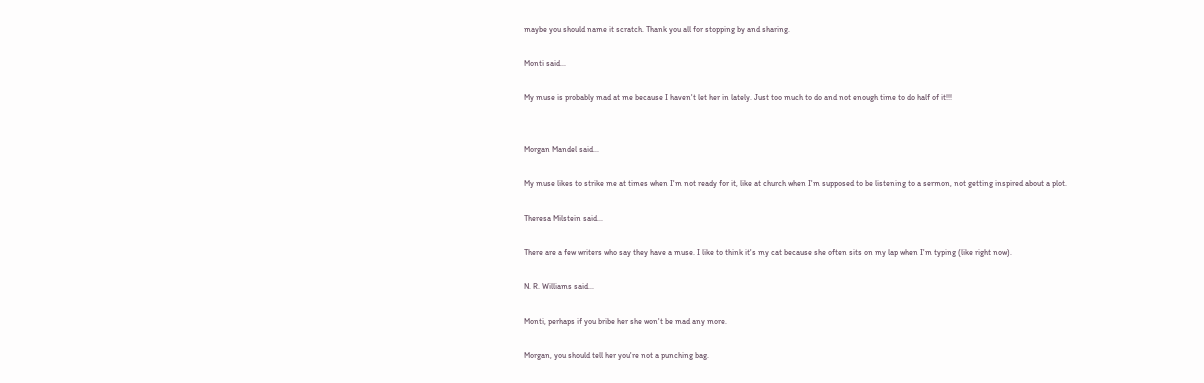maybe you should name it scratch. Thank you all for stopping by and sharing.

Monti said...

My muse is probably mad at me because I haven't let her in lately. Just too much to do and not enough time to do half of it!!!


Morgan Mandel said...

My muse likes to strike me at times when I'm not ready for it, like at church when I'm supposed to be listening to a sermon, not getting inspired about a plot.

Theresa Milstein said...

There are a few writers who say they have a muse. I like to think it's my cat because she often sits on my lap when I'm typing (like right now).

N. R. Williams said...

Monti, perhaps if you bribe her she won't be mad any more.

Morgan, you should tell her you're not a punching bag.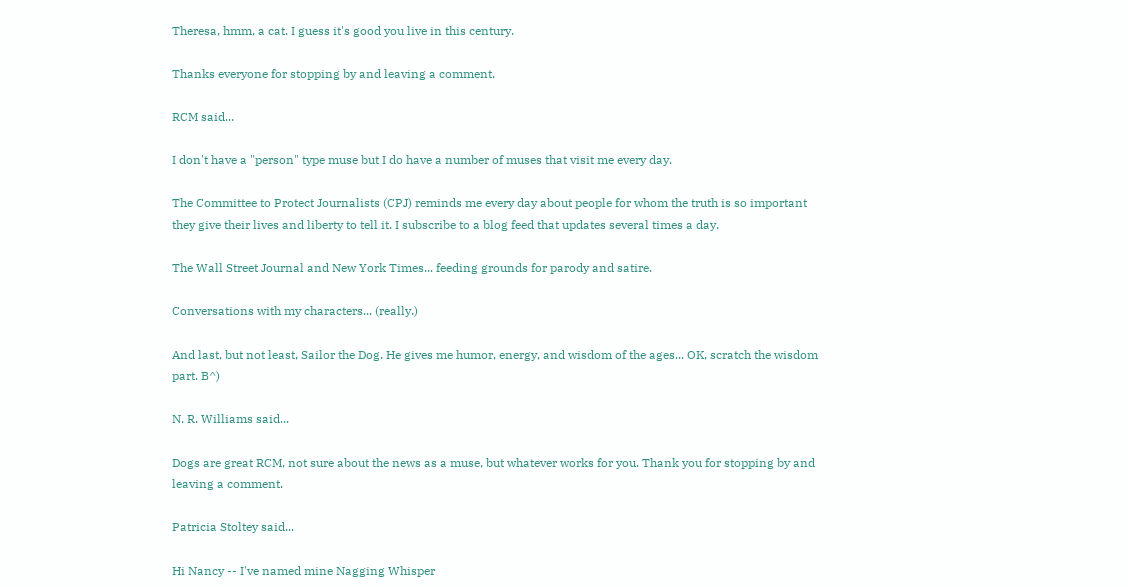Theresa, hmm, a cat. I guess it's good you live in this century.

Thanks everyone for stopping by and leaving a comment.

RCM said...

I don't have a "person" type muse but I do have a number of muses that visit me every day.

The Committee to Protect Journalists (CPJ) reminds me every day about people for whom the truth is so important they give their lives and liberty to tell it. I subscribe to a blog feed that updates several times a day.

The Wall Street Journal and New York Times... feeding grounds for parody and satire.

Conversations with my characters... (really.)

And last, but not least, Sailor the Dog. He gives me humor, energy, and wisdom of the ages... OK, scratch the wisdom part. B^)

N. R. Williams said...

Dogs are great RCM, not sure about the news as a muse, but whatever works for you. Thank you for stopping by and leaving a comment.

Patricia Stoltey said...

Hi Nancy -- I've named mine Nagging Whisper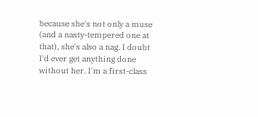because she's not only a muse (and a nasty-tempered one at that), she's also a nag. I doubt I'd ever get anything done without her. I'm a first-class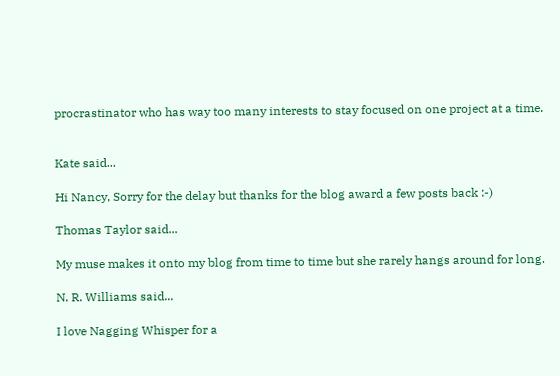procrastinator who has way too many interests to stay focused on one project at a time.


Kate said...

Hi Nancy, Sorry for the delay but thanks for the blog award a few posts back :-)

Thomas Taylor said...

My muse makes it onto my blog from time to time but she rarely hangs around for long.

N. R. Williams said...

I love Nagging Whisper for a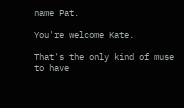name Pat.

You're welcome Kate.

That's the only kind of muse to have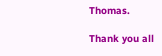Thomas.

Thank you all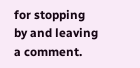for stopping by and leaving a comment.